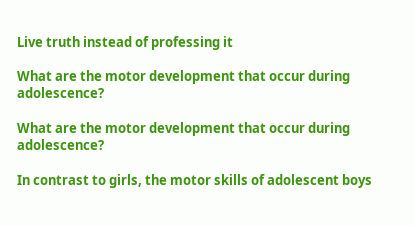Live truth instead of professing it

What are the motor development that occur during adolescence?

What are the motor development that occur during adolescence?

In contrast to girls, the motor skills of adolescent boys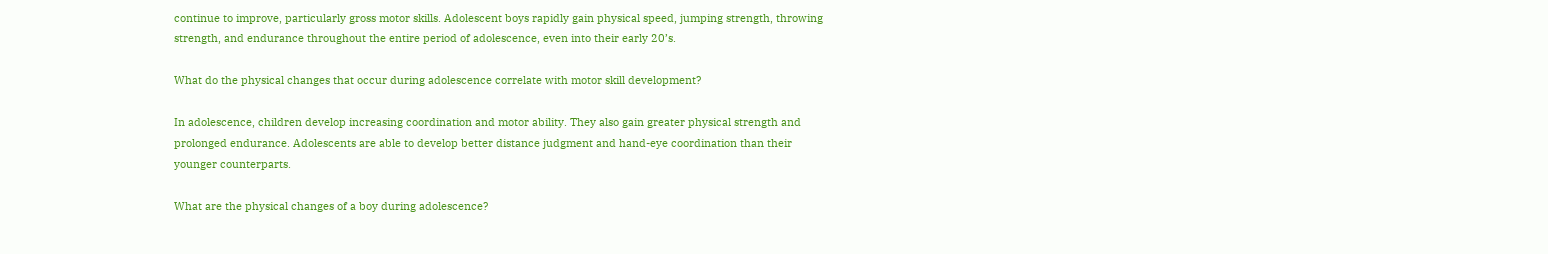continue to improve, particularly gross motor skills. Adolescent boys rapidly gain physical speed, jumping strength, throwing strength, and endurance throughout the entire period of adolescence, even into their early 20’s.

What do the physical changes that occur during adolescence correlate with motor skill development?

In adolescence, children develop increasing coordination and motor ability. They also gain greater physical strength and prolonged endurance. Adolescents are able to develop better distance judgment and hand-eye coordination than their younger counterparts.

What are the physical changes of a boy during adolescence?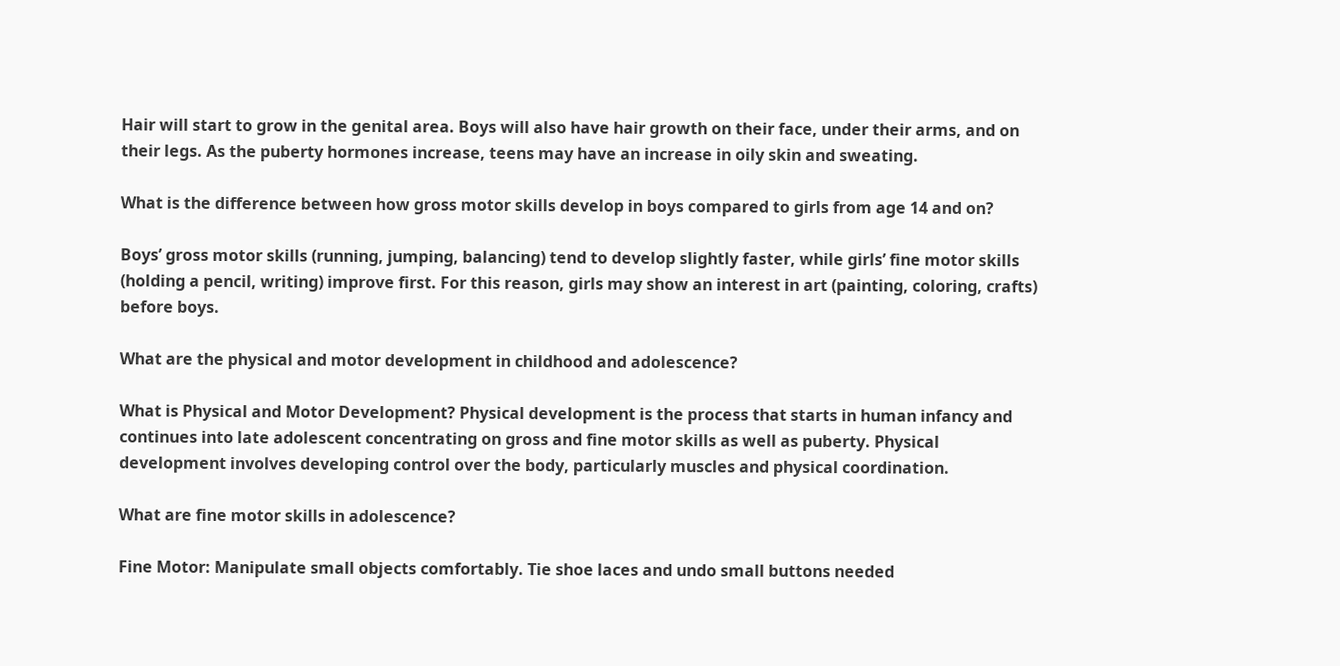Hair will start to grow in the genital area. Boys will also have hair growth on their face, under their arms, and on their legs. As the puberty hormones increase, teens may have an increase in oily skin and sweating.

What is the difference between how gross motor skills develop in boys compared to girls from age 14 and on?

Boys’ gross motor skills (running, jumping, balancing) tend to develop slightly faster, while girls’ fine motor skills (holding a pencil, writing) improve first. For this reason, girls may show an interest in art (painting, coloring, crafts) before boys.

What are the physical and motor development in childhood and adolescence?

What is Physical and Motor Development? Physical development is the process that starts in human infancy and continues into late adolescent concentrating on gross and fine motor skills as well as puberty. Physical development involves developing control over the body, particularly muscles and physical coordination.

What are fine motor skills in adolescence?

Fine Motor: Manipulate small objects comfortably. Tie shoe laces and undo small buttons needed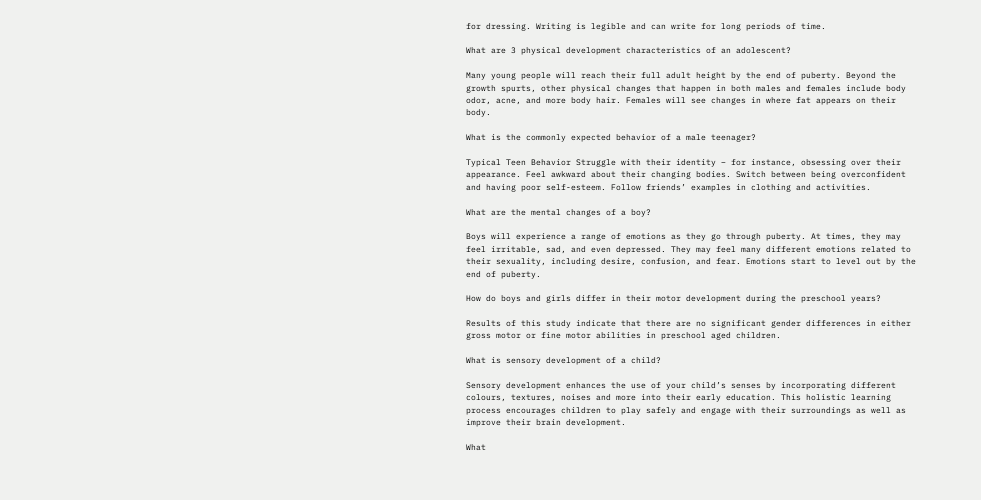for dressing. Writing is legible and can write for long periods of time.

What are 3 physical development characteristics of an adolescent?

Many young people will reach their full adult height by the end of puberty. Beyond the growth spurts, other physical changes that happen in both males and females include body odor, acne, and more body hair. Females will see changes in where fat appears on their body.

What is the commonly expected behavior of a male teenager?

Typical Teen Behavior Struggle with their identity – for instance, obsessing over their appearance. Feel awkward about their changing bodies. Switch between being overconfident and having poor self-esteem. Follow friends’ examples in clothing and activities.

What are the mental changes of a boy?

Boys will experience a range of emotions as they go through puberty. At times, they may feel irritable, sad, and even depressed. They may feel many different emotions related to their sexuality, including desire, confusion, and fear. Emotions start to level out by the end of puberty.

How do boys and girls differ in their motor development during the preschool years?

Results of this study indicate that there are no significant gender differences in either gross motor or fine motor abilities in preschool aged children.

What is sensory development of a child?

Sensory development enhances the use of your child’s senses by incorporating different colours, textures, noises and more into their early education. This holistic learning process encourages children to play safely and engage with their surroundings as well as improve their brain development.

What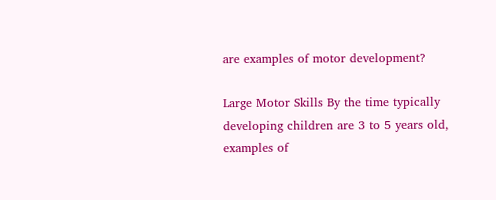are examples of motor development?

Large Motor Skills By the time typically developing children are 3 to 5 years old, examples of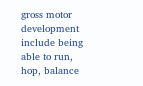gross motor development include being able to run, hop, balance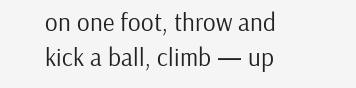on one foot, throw and kick a ball, climb — up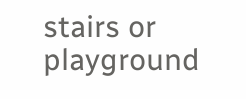stairs or playground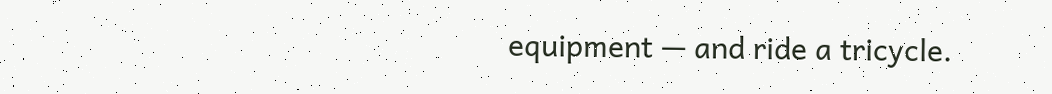equipment — and ride a tricycle.